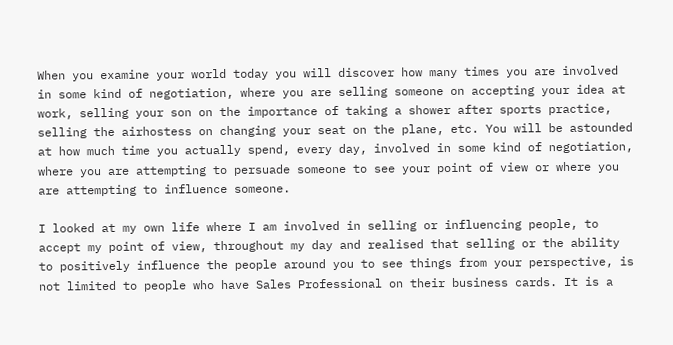When you examine your world today you will discover how many times you are involved in some kind of negotiation, where you are selling someone on accepting your idea at work, selling your son on the importance of taking a shower after sports practice, selling the airhostess on changing your seat on the plane, etc. You will be astounded at how much time you actually spend, every day, involved in some kind of negotiation, where you are attempting to persuade someone to see your point of view or where you are attempting to influence someone.

I looked at my own life where I am involved in selling or influencing people, to accept my point of view, throughout my day and realised that selling or the ability to positively influence the people around you to see things from your perspective, is not limited to people who have Sales Professional on their business cards. It is a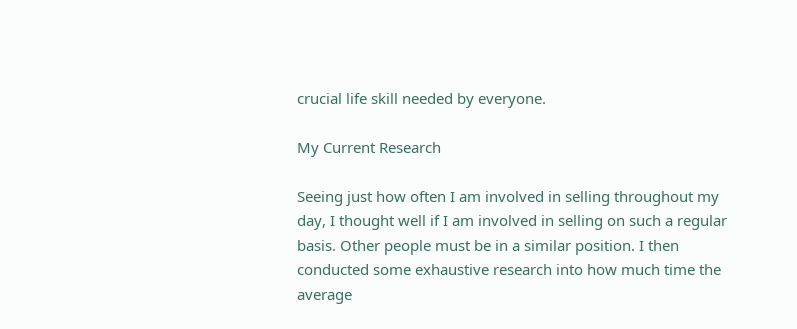crucial life skill needed by everyone.

My Current Research

Seeing just how often I am involved in selling throughout my day, I thought well if I am involved in selling on such a regular basis. Other people must be in a similar position. I then conducted some exhaustive research into how much time the average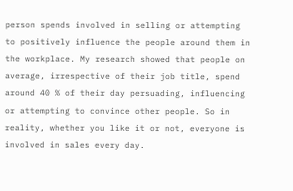person spends involved in selling or attempting to positively influence the people around them in the workplace. My research showed that people on average, irrespective of their job title, spend around 40 % of their day persuading, influencing or attempting to convince other people. So in reality, whether you like it or not, everyone is involved in sales every day.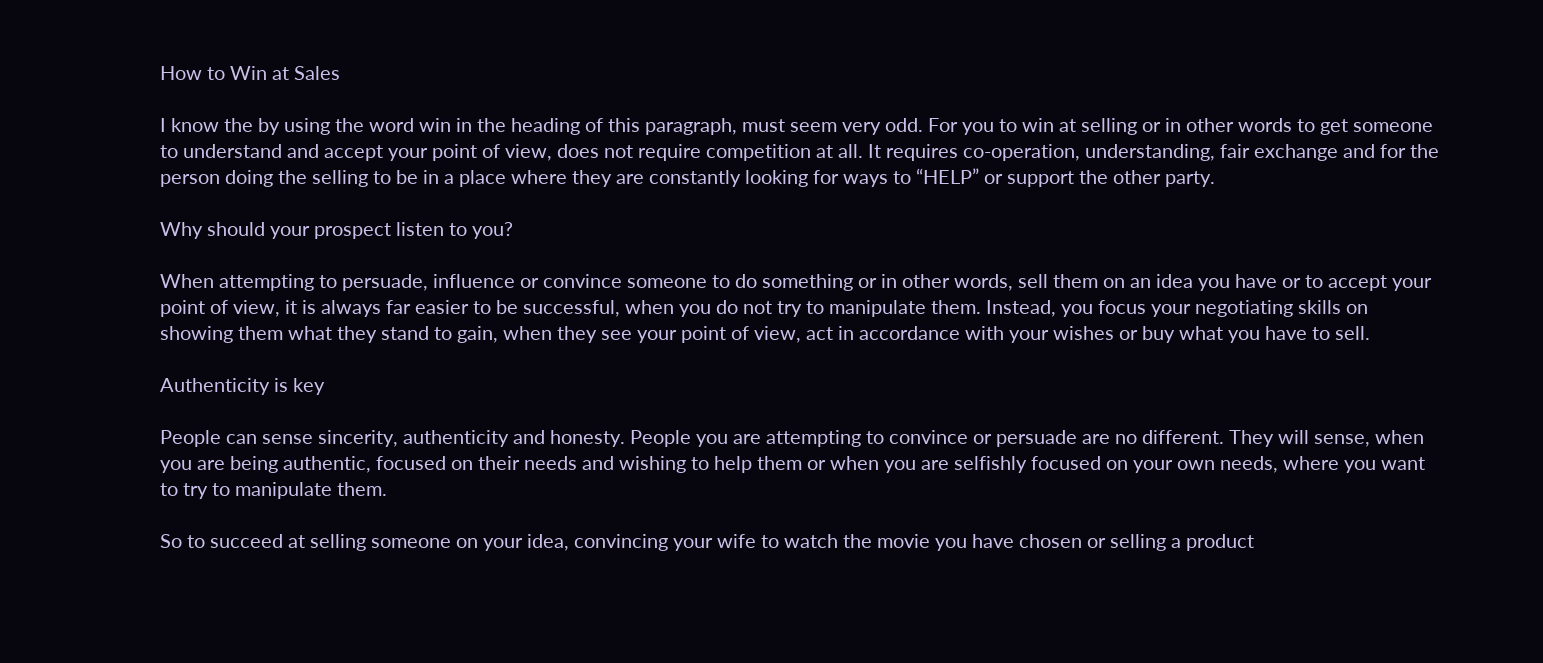How to Win at Sales

I know the by using the word win in the heading of this paragraph, must seem very odd. For you to win at selling or in other words to get someone to understand and accept your point of view, does not require competition at all. It requires co-operation, understanding, fair exchange and for the person doing the selling to be in a place where they are constantly looking for ways to “HELP” or support the other party.

Why should your prospect listen to you?

When attempting to persuade, influence or convince someone to do something or in other words, sell them on an idea you have or to accept your point of view, it is always far easier to be successful, when you do not try to manipulate them. Instead, you focus your negotiating skills on showing them what they stand to gain, when they see your point of view, act in accordance with your wishes or buy what you have to sell.

Authenticity is key

People can sense sincerity, authenticity and honesty. People you are attempting to convince or persuade are no different. They will sense, when you are being authentic, focused on their needs and wishing to help them or when you are selfishly focused on your own needs, where you want to try to manipulate them.

So to succeed at selling someone on your idea, convincing your wife to watch the movie you have chosen or selling a product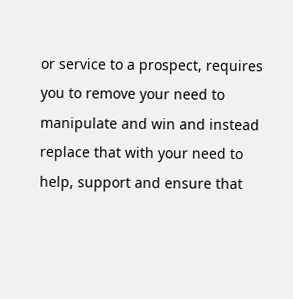or service to a prospect, requires you to remove your need to manipulate and win and instead replace that with your need to help, support and ensure that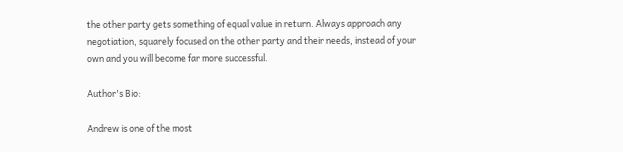the other party gets something of equal value in return. Always approach any negotiation, squarely focused on the other party and their needs, instead of your own and you will become far more successful.

Author's Bio:

Andrew is one of the most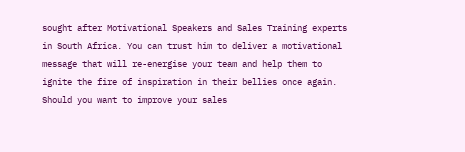sought after Motivational Speakers and Sales Training experts in South Africa. You can trust him to deliver a motivational message that will re-energise your team and help them to ignite the fire of inspiration in their bellies once again. Should you want to improve your sales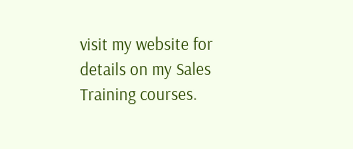visit my website for details on my Sales Training courses.